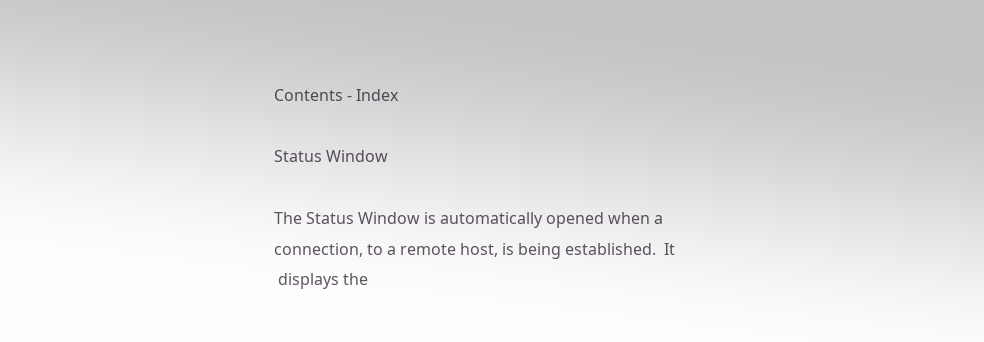Contents - Index

Status Window

The Status Window is automatically opened when a connection, to a remote host, is being established.  It
 displays the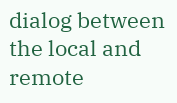dialog between the local and remote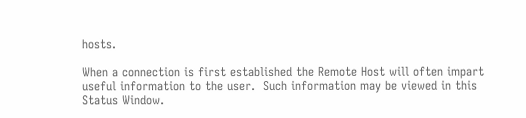hosts.

When a connection is first established the Remote Host will often impart useful information to the user.  Such information may be viewed in this Status Window.